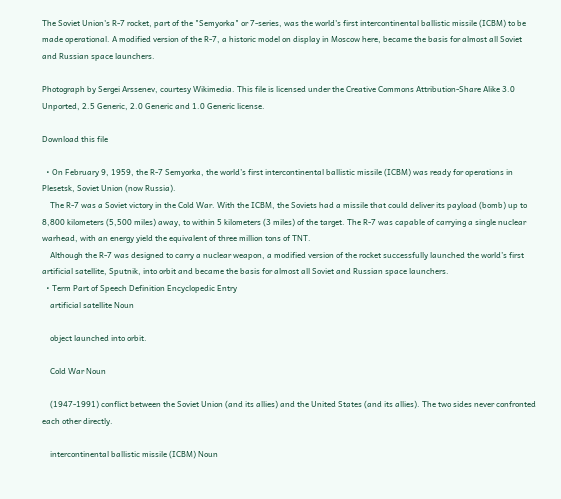The Soviet Union's R-7 rocket, part of the "Semyorka" or 7-series, was the world's first intercontinental ballistic missile (ICBM) to be made operational. A modified version of the R-7, a historic model on display in Moscow here, became the basis for almost all Soviet and Russian space launchers.

Photograph by Sergei Arssenev, courtesy Wikimedia. This file is licensed under the Creative Commons Attribution-Share Alike 3.0 Unported, 2.5 Generic, 2.0 Generic and 1.0 Generic license.

Download this file

  • On February 9, 1959, the R-7 Semyorka, the world’s first intercontinental ballistic missile (ICBM) was ready for operations in Plesetsk, Soviet Union (now Russia).
    The R-7 was a Soviet victory in the Cold War. With the ICBM, the Soviets had a missile that could deliver its payload (bomb) up to 8,800 kilometers (5,500 miles) away, to within 5 kilometers (3 miles) of the target. The R-7 was capable of carrying a single nuclear warhead, with an energy yield the equivalent of three million tons of TNT.
    Although the R-7 was designed to carry a nuclear weapon, a modified version of the rocket successfully launched the world’s first artificial satellite, Sputnik, into orbit and became the basis for almost all Soviet and Russian space launchers.
  • Term Part of Speech Definition Encyclopedic Entry
    artificial satellite Noun

    object launched into orbit.

    Cold War Noun

    (1947-1991) conflict between the Soviet Union (and its allies) and the United States (and its allies). The two sides never confronted each other directly.

    intercontinental ballistic missile (ICBM) Noun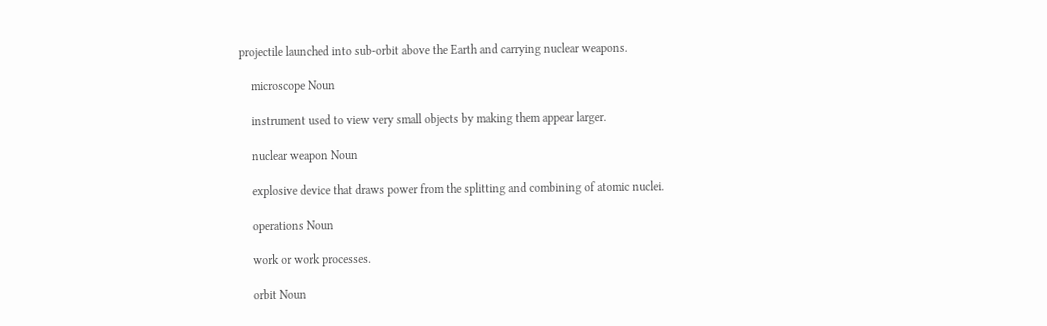projectile launched into sub-orbit above the Earth and carrying nuclear weapons.

    microscope Noun

    instrument used to view very small objects by making them appear larger.

    nuclear weapon Noun

    explosive device that draws power from the splitting and combining of atomic nuclei.

    operations Noun

    work or work processes.

    orbit Noun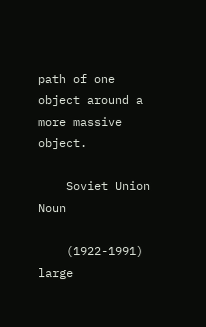path of one object around a more massive object.

    Soviet Union Noun

    (1922-1991) large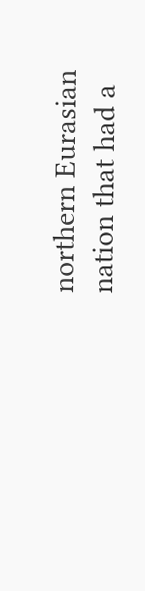northern Eurasian nation that had a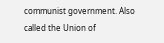communist government. Also called the Union of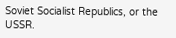Soviet Socialist Republics, or the USSR.